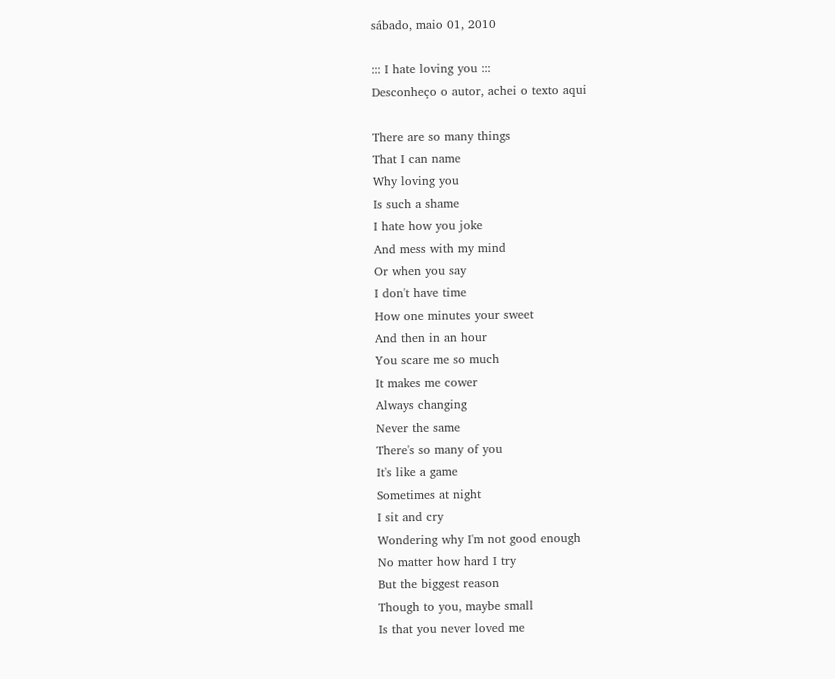sábado, maio 01, 2010

::: I hate loving you :::
Desconheço o autor, achei o texto aqui

There are so many things
That I can name
Why loving you
Is such a shame
I hate how you joke
And mess with my mind
Or when you say
I don't have time
How one minutes your sweet
And then in an hour
You scare me so much
It makes me cower
Always changing
Never the same
There's so many of you
It's like a game
Sometimes at night
I sit and cry
Wondering why I'm not good enough
No matter how hard I try
But the biggest reason
Though to you, maybe small
Is that you never loved me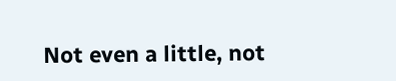Not even a little, not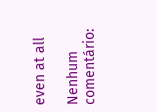even at all

Nenhum comentário: